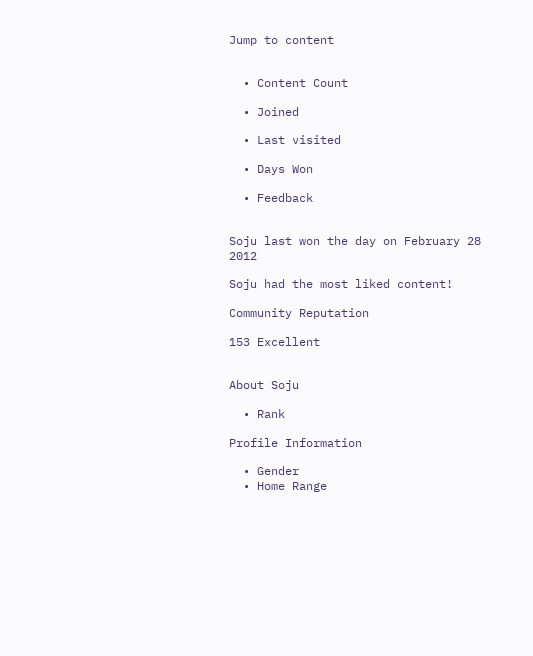Jump to content


  • Content Count

  • Joined

  • Last visited

  • Days Won

  • Feedback


Soju last won the day on February 28 2012

Soju had the most liked content!

Community Reputation

153 Excellent


About Soju

  • Rank

Profile Information

  • Gender
  • Home Range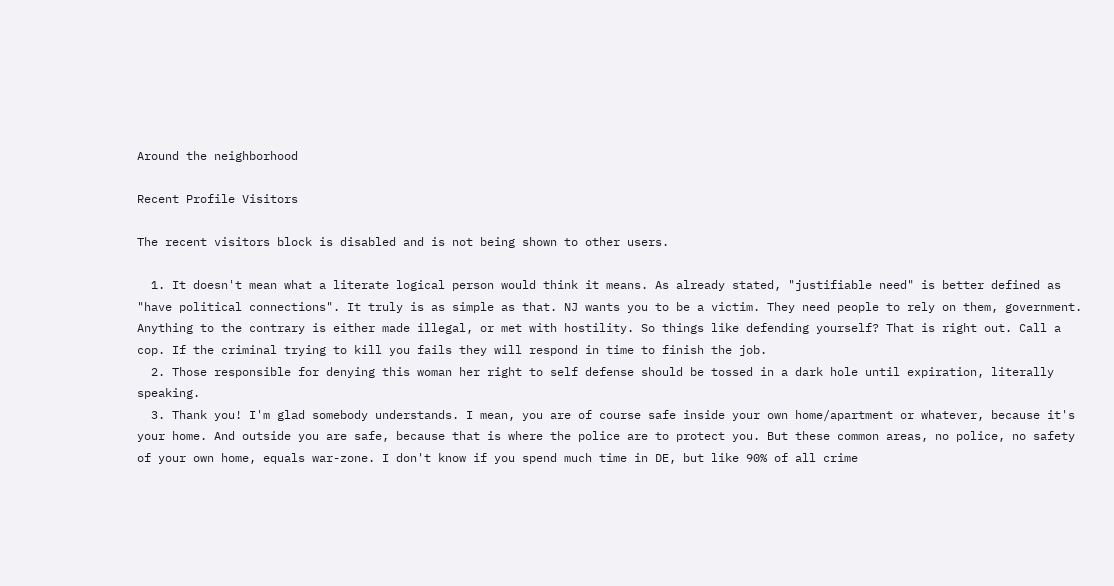Around the neighborhood

Recent Profile Visitors

The recent visitors block is disabled and is not being shown to other users.

  1. It doesn't mean what a literate logical person would think it means. As already stated, "justifiable need" is better defined as "have political connections". It truly is as simple as that. NJ wants you to be a victim. They need people to rely on them, government. Anything to the contrary is either made illegal, or met with hostility. So things like defending yourself? That is right out. Call a cop. If the criminal trying to kill you fails they will respond in time to finish the job.
  2. Those responsible for denying this woman her right to self defense should be tossed in a dark hole until expiration, literally speaking.
  3. Thank you! I'm glad somebody understands. I mean, you are of course safe inside your own home/apartment or whatever, because it's your home. And outside you are safe, because that is where the police are to protect you. But these common areas, no police, no safety of your own home, equals war-zone. I don't know if you spend much time in DE, but like 90% of all crime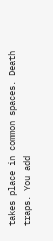takes place in common spaces. Death traps. You add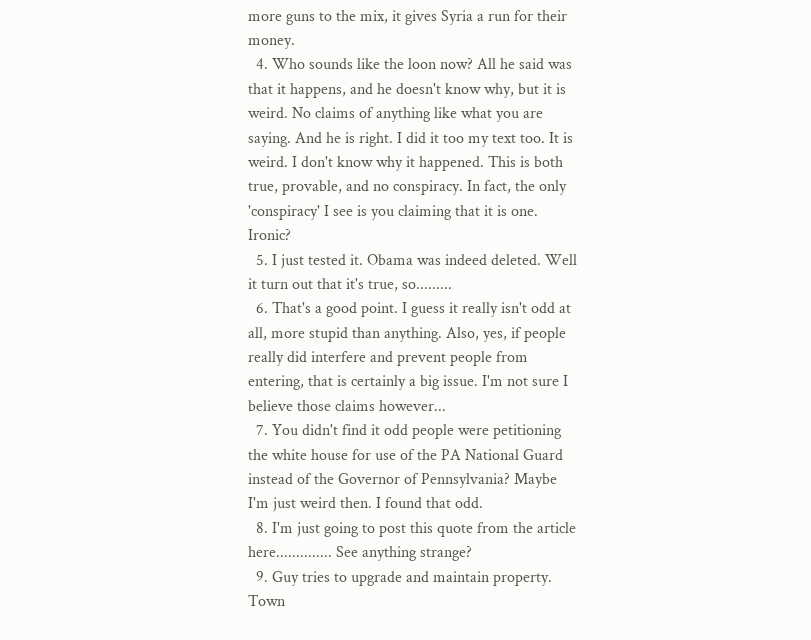more guns to the mix, it gives Syria a run for their money.
  4. Who sounds like the loon now? All he said was that it happens, and he doesn't know why, but it is weird. No claims of anything like what you are saying. And he is right. I did it too my text too. It is weird. I don't know why it happened. This is both true, provable, and no conspiracy. In fact, the only 'conspiracy' I see is you claiming that it is one. Ironic?
  5. I just tested it. Obama was indeed deleted. Well it turn out that it's true, so.........
  6. That's a good point. I guess it really isn't odd at all, more stupid than anything. Also, yes, if people really did interfere and prevent people from entering, that is certainly a big issue. I'm not sure I believe those claims however...
  7. You didn't find it odd people were petitioning the white house for use of the PA National Guard instead of the Governor of Pennsylvania? Maybe I'm just weird then. I found that odd.
  8. I'm just going to post this quote from the article here.............. See anything strange?
  9. Guy tries to upgrade and maintain property. Town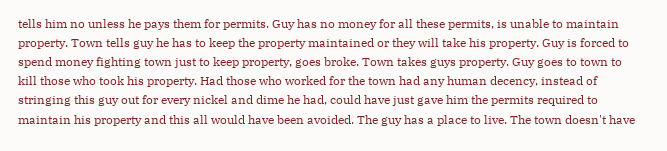tells him no unless he pays them for permits. Guy has no money for all these permits, is unable to maintain property. Town tells guy he has to keep the property maintained or they will take his property. Guy is forced to spend money fighting town just to keep property, goes broke. Town takes guys property. Guy goes to town to kill those who took his property. Had those who worked for the town had any human decency, instead of stringing this guy out for every nickel and dime he had, could have just gave him the permits required to maintain his property and this all would have been avoided. The guy has a place to live. The town doesn't have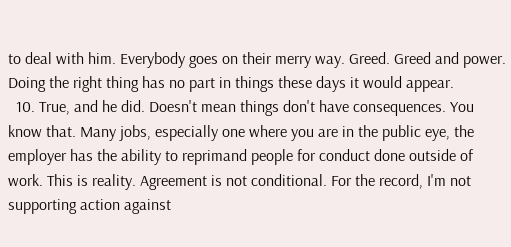to deal with him. Everybody goes on their merry way. Greed. Greed and power. Doing the right thing has no part in things these days it would appear.
  10. True, and he did. Doesn't mean things don't have consequences. You know that. Many jobs, especially one where you are in the public eye, the employer has the ability to reprimand people for conduct done outside of work. This is reality. Agreement is not conditional. For the record, I'm not supporting action against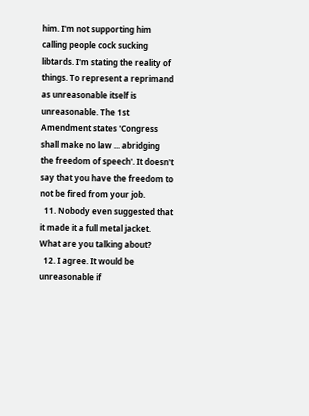him. I'm not supporting him calling people cock sucking libtards. I'm stating the reality of things. To represent a reprimand as unreasonable itself is unreasonable. The 1st Amendment states 'Congress shall make no law ... abridging the freedom of speech'. It doesn't say that you have the freedom to not be fired from your job.
  11. Nobody even suggested that it made it a full metal jacket. What are you talking about?
  12. I agree. It would be unreasonable if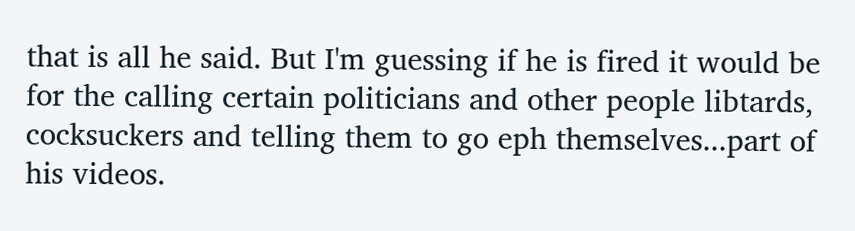that is all he said. But I'm guessing if he is fired it would be for the calling certain politicians and other people libtards, cocksuckers and telling them to go eph themselves...part of his videos.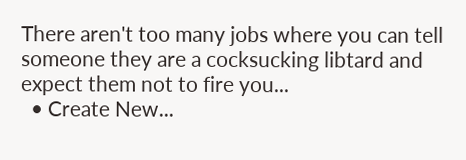There aren't too many jobs where you can tell someone they are a cocksucking libtard and expect them not to fire you...
  • Create New...